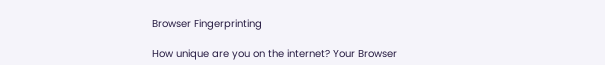Browser Fingerprinting

How unique are you on the internet? Your Browser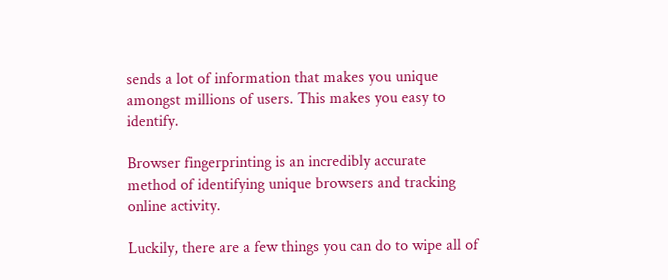sends a lot of information that makes you unique amongst millions of users. This makes you easy to identify.

Browser fingerprinting is an incredibly accurate method of identifying unique browsers and tracking online activity.

Luckily, there are a few things you can do to wipe all of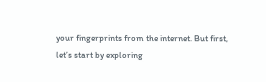your fingerprints from the internet. But first, let’s start by exploring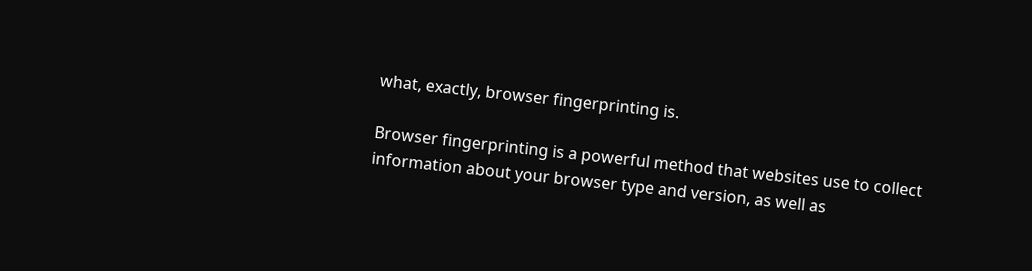what, exactly, browser fingerprinting is.

Browser fingerprinting is a powerful method that websites use to collect information about your browser type and version, as well as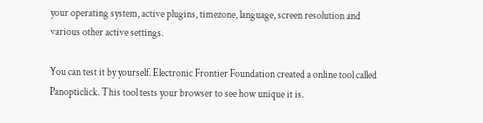your operating system, active plugins, timezone, language, screen resolution and various other active settings.

You can test it by yourself. Electronic Frontier Foundation created a online tool called Panopticlick. This tool tests your browser to see how unique it is.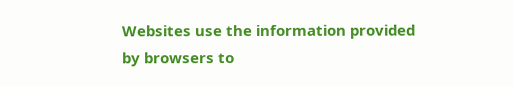Websites use the information provided by browsers to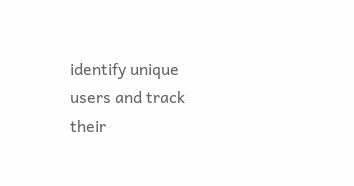identify unique users and track their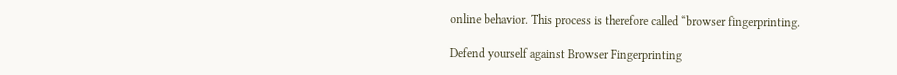online behavior. This process is therefore called “browser fingerprinting.

Defend yourself against Browser Fingerprinting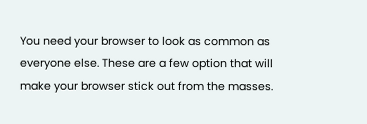You need your browser to look as common as everyone else. These are a few option that will make your browser stick out from the masses.